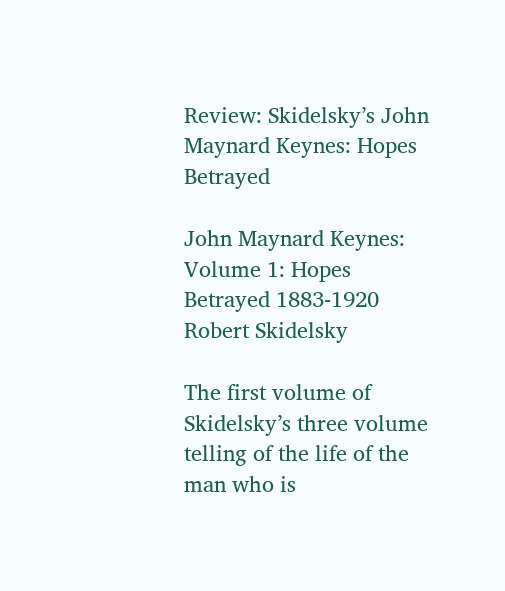Review: Skidelsky’s John Maynard Keynes: Hopes Betrayed

John Maynard Keynes: Volume 1: Hopes Betrayed 1883-1920
Robert Skidelsky

The first volume of Skidelsky’s three volume telling of the life of the man who is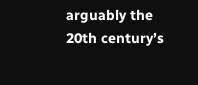arguably the 20th century’s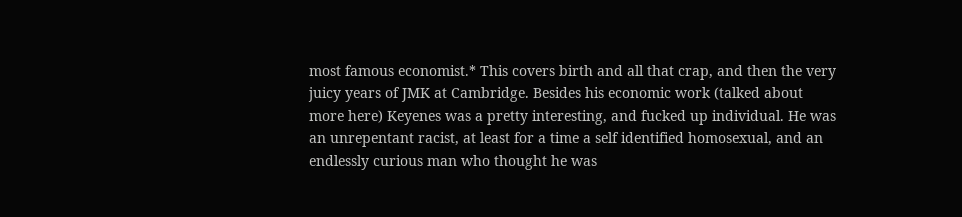most famous economist.* This covers birth and all that crap, and then the very juicy years of JMK at Cambridge. Besides his economic work (talked about more here) Keyenes was a pretty interesting, and fucked up individual. He was an unrepentant racist, at least for a time a self identified homosexual, and an endlessly curious man who thought he was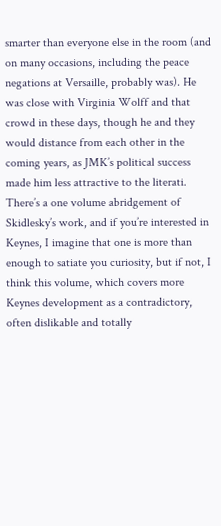smarter than everyone else in the room (and on many occasions, including the peace negations at Versaille, probably was). He was close with Virginia Wolff and that crowd in these days, though he and they would distance from each other in the coming years, as JMK’s political success made him less attractive to the literati. There’s a one volume abridgement of Skidlesky’s work, and if you’re interested in Keynes, I imagine that one is more than enough to satiate you curiosity, but if not, I think this volume, which covers more Keynes development as a contradictory, often dislikable and totally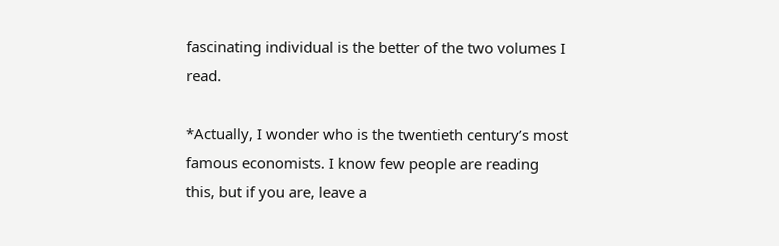fascinating individual is the better of the two volumes I read.

*Actually, I wonder who is the twentieth century’s most famous economists. I know few people are reading this, but if you are, leave a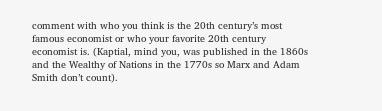comment with who you think is the 20th century’s most famous economist or who your favorite 20th century economist is. (Kaptial, mind you, was published in the 1860s and the Wealthy of Nations in the 1770s so Marx and Adam Smith don’t count).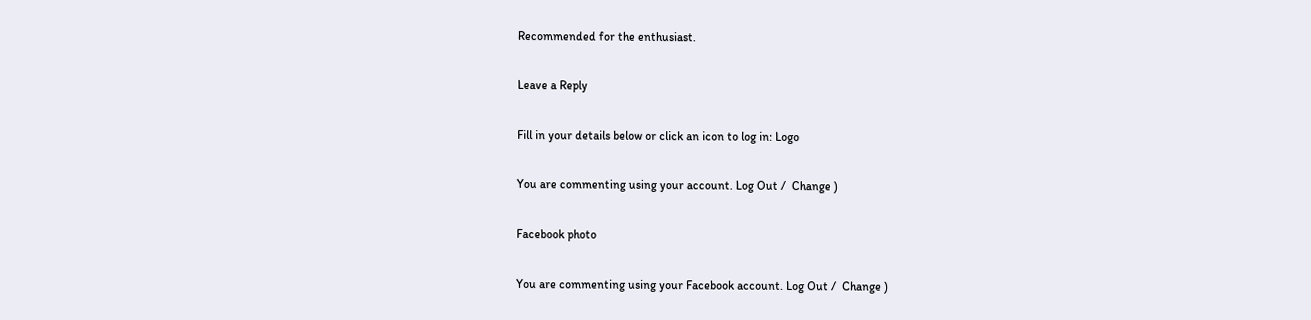Recommended for the enthusiast.

Leave a Reply

Fill in your details below or click an icon to log in: Logo

You are commenting using your account. Log Out /  Change )

Facebook photo

You are commenting using your Facebook account. Log Out /  Change )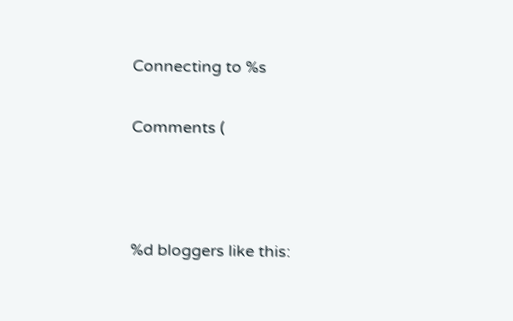Connecting to %s

Comments (



%d bloggers like this: